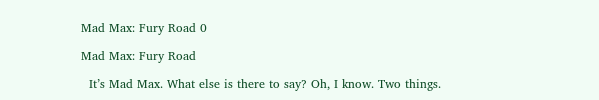Mad Max: Fury Road 0

Mad Max: Fury Road

  It’s Mad Max. What else is there to say? Oh, I know. Two things.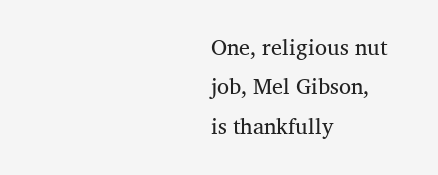One, religious nut job, Mel Gibson, is thankfully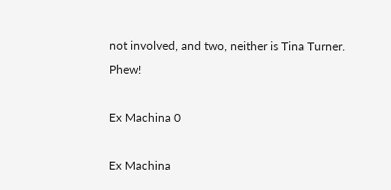not involved, and two, neither is Tina Turner. Phew!

Ex Machina 0

Ex Machina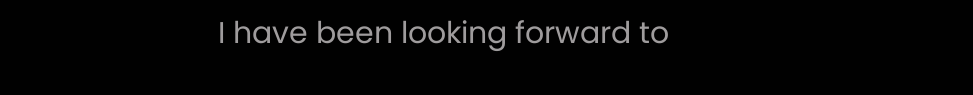I have been looking forward to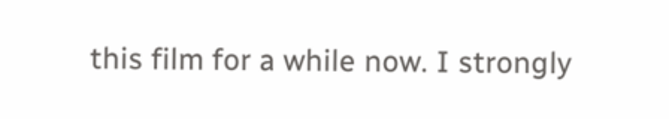this film for a while now. I strongly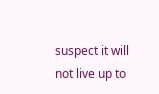suspect it will not live up to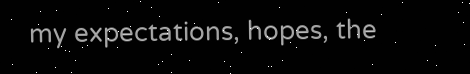my expectations, hopes, the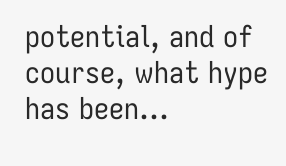potential, and of course, what hype has been...